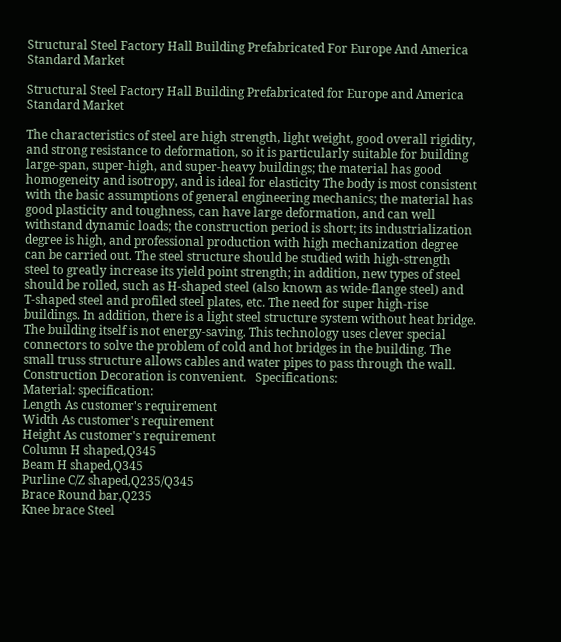Structural Steel Factory Hall Building Prefabricated For Europe And America Standard Market

Structural Steel Factory Hall Building Prefabricated for Europe and America Standard Market

The characteristics of steel are high strength, light weight, good overall rigidity, and strong resistance to deformation, so it is particularly suitable for building large-span, super-high, and super-heavy buildings; the material has good homogeneity and isotropy, and is ideal for elasticity The body is most consistent with the basic assumptions of general engineering mechanics; the material has good plasticity and toughness, can have large deformation, and can well withstand dynamic loads; the construction period is short; its industrialization degree is high, and professional production with high mechanization degree can be carried out. The steel structure should be studied with high-strength steel to greatly increase its yield point strength; in addition, new types of steel should be rolled, such as H-shaped steel (also known as wide-flange steel) and T-shaped steel and profiled steel plates, etc. The need for super high-rise buildings. In addition, there is a light steel structure system without heat bridge. The building itself is not energy-saving. This technology uses clever special connectors to solve the problem of cold and hot bridges in the building. The small truss structure allows cables and water pipes to pass through the wall. Construction Decoration is convenient.   Specifications:
Material: specification:
Length As customer's requirement
Width As customer's requirement
Height As customer's requirement
Column H shaped,Q345
Beam H shaped,Q345
Purline C/Z shaped,Q235/Q345
Brace Round bar,Q235
Knee brace Steel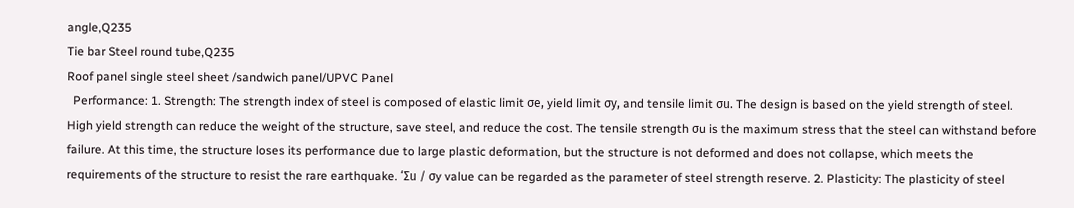angle,Q235
Tie bar Steel round tube,Q235
Roof panel single steel sheet /sandwich panel/UPVC Panel
  Performance: 1. Strength: The strength index of steel is composed of elastic limit σe, yield limit σy, and tensile limit σu. The design is based on the yield strength of steel. High yield strength can reduce the weight of the structure, save steel, and reduce the cost. The tensile strength σu is the maximum stress that the steel can withstand before failure. At this time, the structure loses its performance due to large plastic deformation, but the structure is not deformed and does not collapse, which meets the requirements of the structure to resist the rare earthquake. ‘Σu / σy value can be regarded as the parameter of steel strength reserve. 2. Plasticity: The plasticity of steel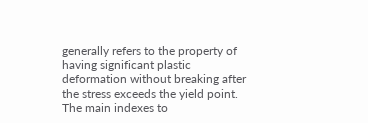generally refers to the property of having significant plastic deformation without breaking after the stress exceeds the yield point. The main indexes to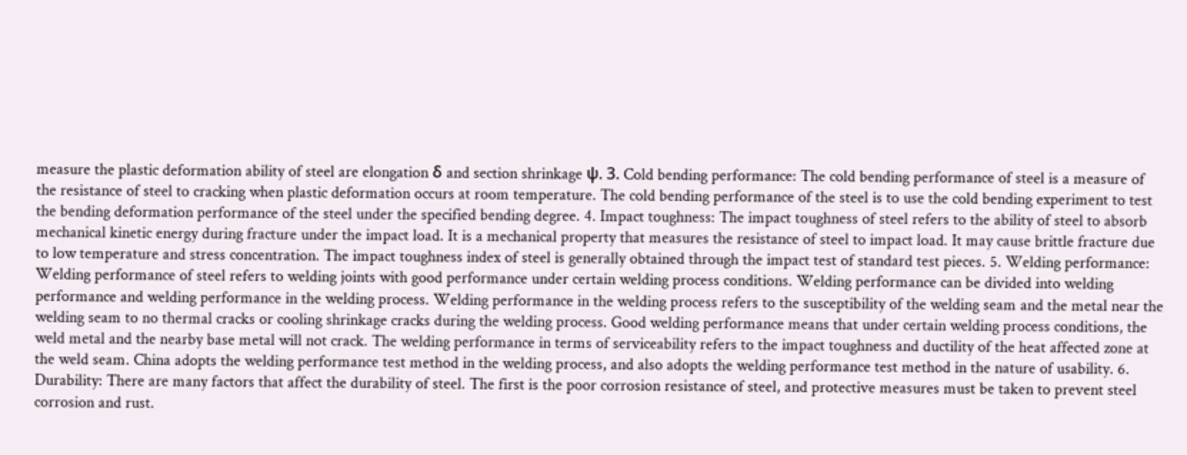measure the plastic deformation ability of steel are elongation δ and section shrinkage ψ. 3. Cold bending performance: The cold bending performance of steel is a measure of the resistance of steel to cracking when plastic deformation occurs at room temperature. The cold bending performance of the steel is to use the cold bending experiment to test the bending deformation performance of the steel under the specified bending degree. 4. Impact toughness: The impact toughness of steel refers to the ability of steel to absorb mechanical kinetic energy during fracture under the impact load. It is a mechanical property that measures the resistance of steel to impact load. It may cause brittle fracture due to low temperature and stress concentration. The impact toughness index of steel is generally obtained through the impact test of standard test pieces. 5. Welding performance: Welding performance of steel refers to welding joints with good performance under certain welding process conditions. Welding performance can be divided into welding performance and welding performance in the welding process. Welding performance in the welding process refers to the susceptibility of the welding seam and the metal near the welding seam to no thermal cracks or cooling shrinkage cracks during the welding process. Good welding performance means that under certain welding process conditions, the weld metal and the nearby base metal will not crack. The welding performance in terms of serviceability refers to the impact toughness and ductility of the heat affected zone at the weld seam. China adopts the welding performance test method in the welding process, and also adopts the welding performance test method in the nature of usability. 6. Durability: There are many factors that affect the durability of steel. The first is the poor corrosion resistance of steel, and protective measures must be taken to prevent steel corrosion and rust.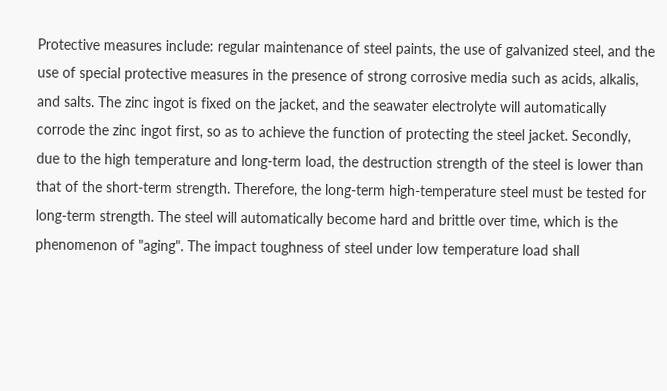Protective measures include: regular maintenance of steel paints, the use of galvanized steel, and the use of special protective measures in the presence of strong corrosive media such as acids, alkalis, and salts. The zinc ingot is fixed on the jacket, and the seawater electrolyte will automatically corrode the zinc ingot first, so as to achieve the function of protecting the steel jacket. Secondly, due to the high temperature and long-term load, the destruction strength of the steel is lower than that of the short-term strength. Therefore, the long-term high-temperature steel must be tested for long-term strength. The steel will automatically become hard and brittle over time, which is the phenomenon of "aging". The impact toughness of steel under low temperature load shall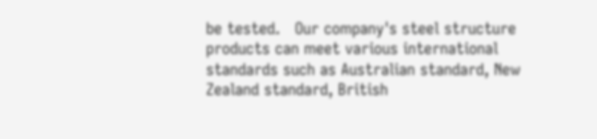be tested.   Our company's steel structure products can meet various international standards such as Australian standard, New Zealand standard, British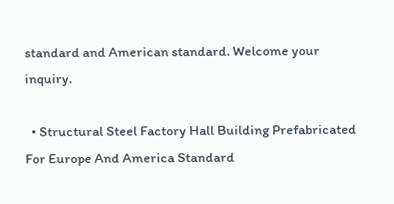standard and American standard. Welcome your inquiry.

  • Structural Steel Factory Hall Building Prefabricated For Europe And America Standard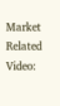Market Related Video: